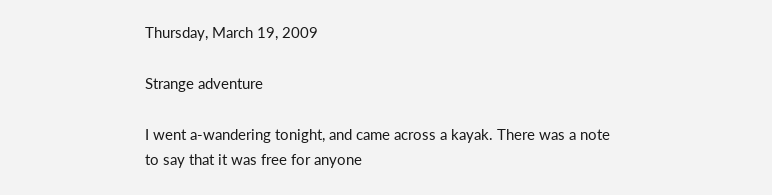Thursday, March 19, 2009

Strange adventure

I went a-wandering tonight, and came across a kayak. There was a note to say that it was free for anyone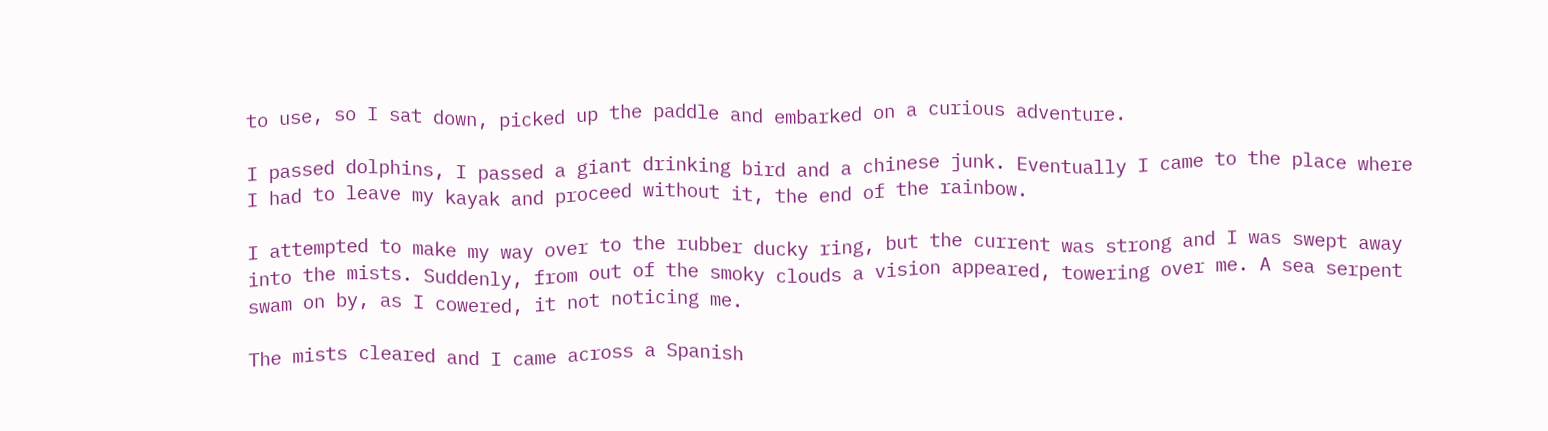to use, so I sat down, picked up the paddle and embarked on a curious adventure.

I passed dolphins, I passed a giant drinking bird and a chinese junk. Eventually I came to the place where I had to leave my kayak and proceed without it, the end of the rainbow.

I attempted to make my way over to the rubber ducky ring, but the current was strong and I was swept away into the mists. Suddenly, from out of the smoky clouds a vision appeared, towering over me. A sea serpent swam on by, as I cowered, it not noticing me.

The mists cleared and I came across a Spanish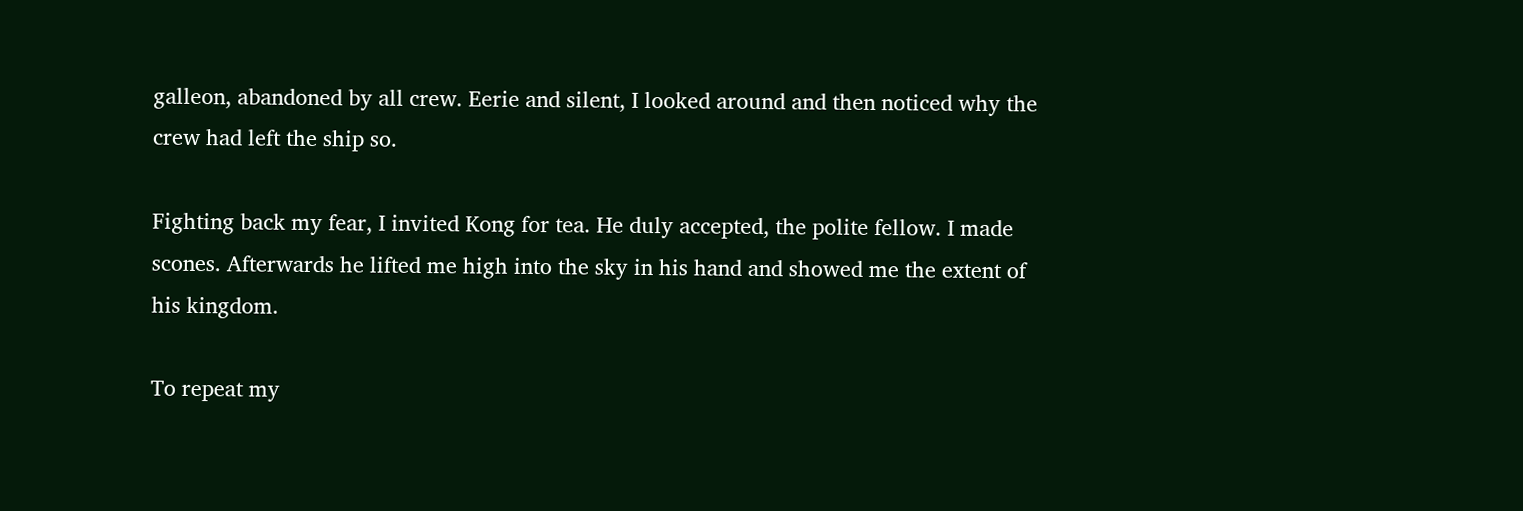galleon, abandoned by all crew. Eerie and silent, I looked around and then noticed why the crew had left the ship so.

Fighting back my fear, I invited Kong for tea. He duly accepted, the polite fellow. I made scones. Afterwards he lifted me high into the sky in his hand and showed me the extent of his kingdom.

To repeat my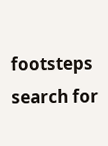footsteps search for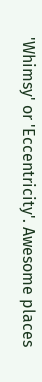'Whimsy' or 'Eccentricity'. Awesome places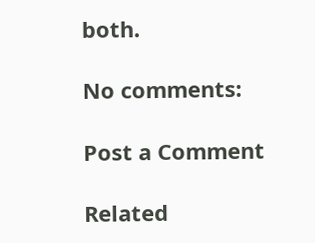both.

No comments:

Post a Comment

Related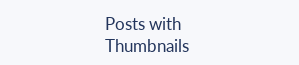Posts with Thumbnails